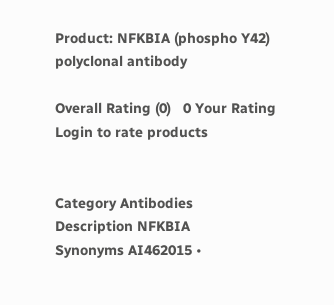Product: NFKBIA (phospho Y42) polyclonal antibody

Overall Rating (0)   0 Your Rating  Login to rate products


Category Antibodies
Description NFKBIA
Synonyms AI462015 •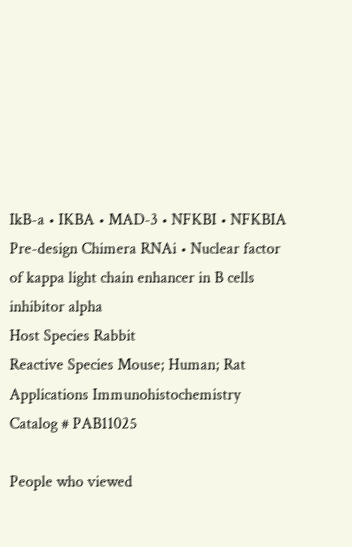IkB-a • IKBA • MAD-3 • NFKBI • NFKBIA Pre-design Chimera RNAi • Nuclear factor of kappa light chain enhancer in B cells inhibitor alpha
Host Species Rabbit
Reactive Species Mouse; Human; Rat
Applications Immunohistochemistry
Catalog # PAB11025

People who viewed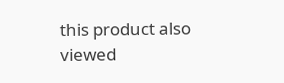this product also viewed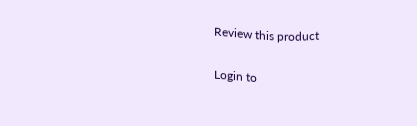Review this product

Login to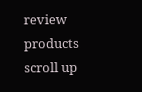review products
scroll up